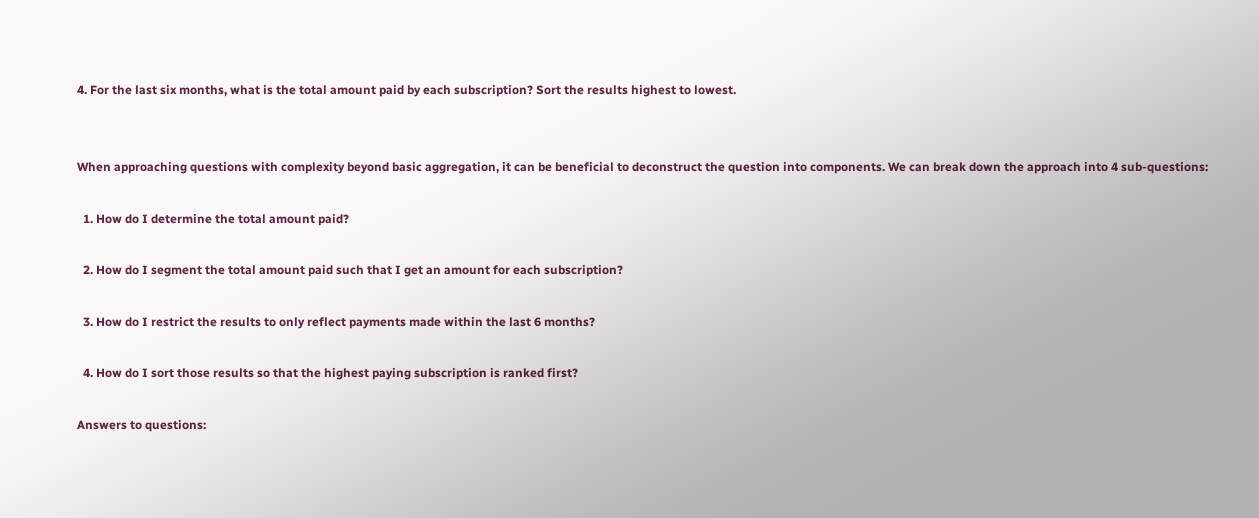4. For the last six months, what is the total amount paid by each subscription? Sort the results highest to lowest.


When approaching questions with complexity beyond basic aggregation, it can be beneficial to deconstruct the question into components. We can break down the approach into 4 sub-questions:

  1. How do I determine the total amount paid?

  2. How do I segment the total amount paid such that I get an amount for each subscription?

  3. How do I restrict the results to only reflect payments made within the last 6 months?

  4. How do I sort those results so that the highest paying subscription is ranked first?

Answers to questions: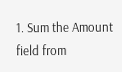1. Sum the Amount field from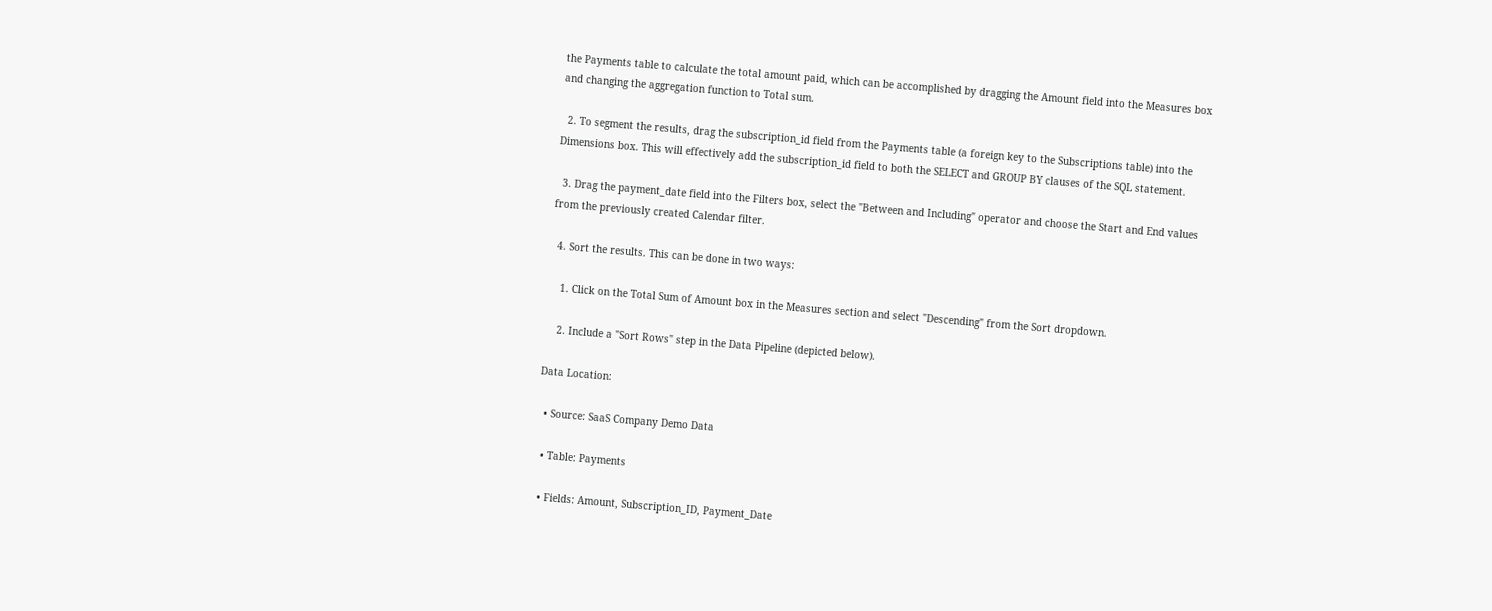the Payments table to calculate the total amount paid, which can be accomplished by dragging the Amount field into the Measures box and changing the aggregation function to Total sum.

  2. To segment the results, drag the subscription_id field from the Payments table (a foreign key to the Subscriptions table) into the Dimensions box. This will effectively add the subscription_id field to both the SELECT and GROUP BY clauses of the SQL statement.

  3. Drag the payment_date field into the Filters box, select the "Between and Including" operator and choose the Start and End values from the previously created Calendar filter.

  4. Sort the results. This can be done in two ways:

    1. Click on the Total Sum of Amount box in the Measures section and select "Descending" from the Sort dropdown.

    2. Include a "Sort Rows" step in the Data Pipeline (depicted below).

Data Location:

  • Source: SaaS Company Demo Data

  • Table: Payments

  • Fields: Amount, Subscription_ID, Payment_Date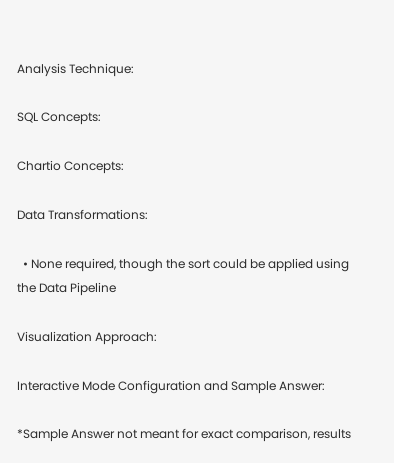Analysis Technique:

SQL Concepts:

Chartio Concepts:

Data Transformations:

  • None required, though the sort could be applied using the Data Pipeline

Visualization Approach:

Interactive Mode Configuration and Sample Answer:

*Sample Answer not meant for exact comparison, results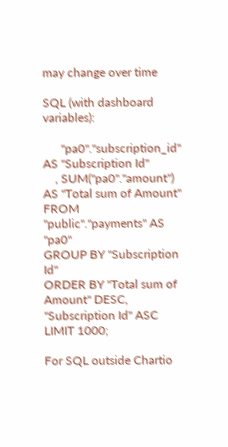may change over time

SQL (with dashboard variables):

      "pa0"."subscription_id" AS "Subscription Id"
    , SUM("pa0"."amount") AS "Total sum of Amount"
FROM "public"."payments" AS "pa0"
GROUP BY "Subscription Id"
ORDER BY "Total sum of Amount" DESC, "Subscription Id" ASC LIMIT 1000;

For SQL outside Chartio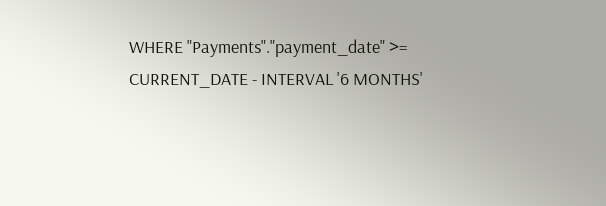WHERE "Payments"."payment_date" >= CURRENT_DATE - INTERVAL '6 MONTHS'